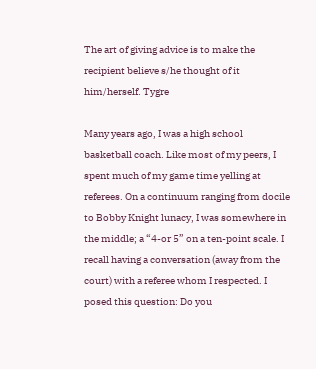The art of giving advice is to make the recipient believe s/he thought of it him/herself. Tygre

Many years ago, I was a high school basketball coach. Like most of my peers, I spent much of my game time yelling at referees. On a continuum ranging from docile to Bobby Knight lunacy, I was somewhere in the middle; a “4-or 5” on a ten-point scale. I recall having a conversation (away from the court) with a referee whom I respected. I posed this question: Do you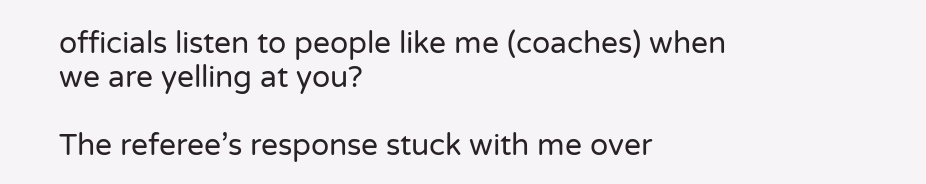officials listen to people like me (coaches) when we are yelling at you?

The referee’s response stuck with me over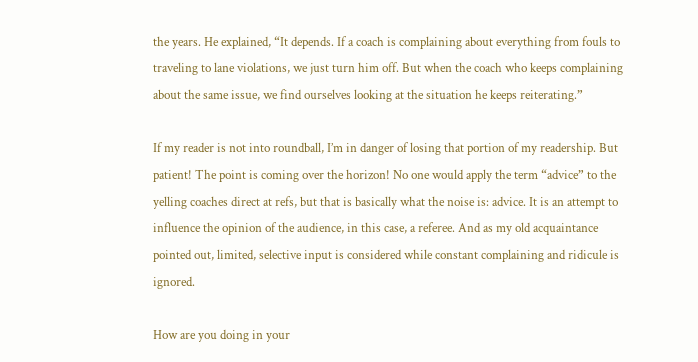the years. He explained, “It depends. If a coach is complaining about everything from fouls to traveling to lane violations, we just turn him off. But when the coach who keeps complaining about the same issue, we find ourselves looking at the situation he keeps reiterating.”

If my reader is not into roundball, I’m in danger of losing that portion of my readership. But patient! The point is coming over the horizon! No one would apply the term “advice” to the yelling coaches direct at refs, but that is basically what the noise is: advice. It is an attempt to influence the opinion of the audience, in this case, a referee. And as my old acquaintance pointed out, limited, selective input is considered while constant complaining and ridicule is ignored.

How are you doing in your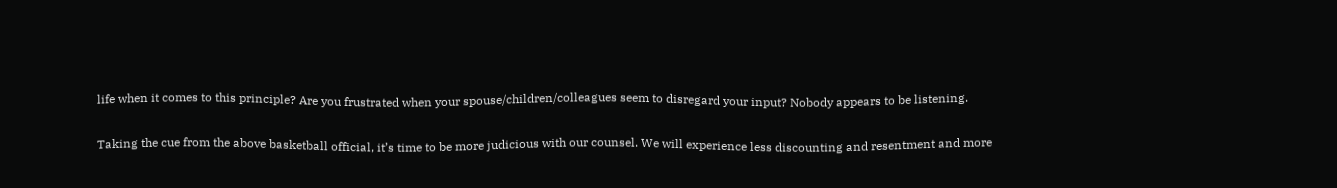life when it comes to this principle? Are you frustrated when your spouse/children/colleagues seem to disregard your input? Nobody appears to be listening.

Taking the cue from the above basketball official, it’s time to be more judicious with our counsel. We will experience less discounting and resentment and more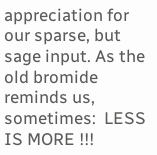appreciation for our sparse, but sage input. As the old bromide reminds us, sometimes:  LESS IS MORE !!!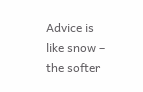Advice is like snow – the softer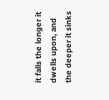it falls the longer it dwells upon, and the deeper it sinks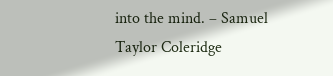into the mind. – Samuel Taylor Coleridge